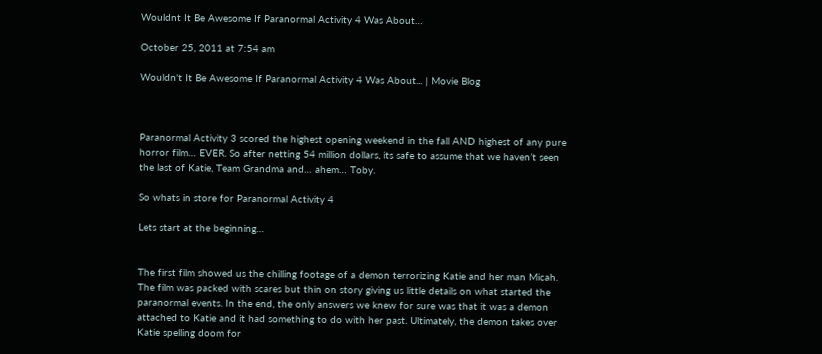Wouldnt It Be Awesome If Paranormal Activity 4 Was About…

October 25, 2011 at 7:54 am

Wouldn't It Be Awesome If Paranormal Activity 4 Was About... | Movie Blog



Paranormal Activity 3 scored the highest opening weekend in the fall AND highest of any pure horror film… EVER. So after netting 54 million dollars, its safe to assume that we haven’t seen the last of Katie, Team Grandma and… ahem… Toby.

So whats in store for Paranormal Activity 4

Lets start at the beginning…


The first film showed us the chilling footage of a demon terrorizing Katie and her man Micah. The film was packed with scares but thin on story giving us little details on what started the paranormal events. In the end, the only answers we knew for sure was that it was a demon attached to Katie and it had something to do with her past. Ultimately, the demon takes over Katie spelling doom for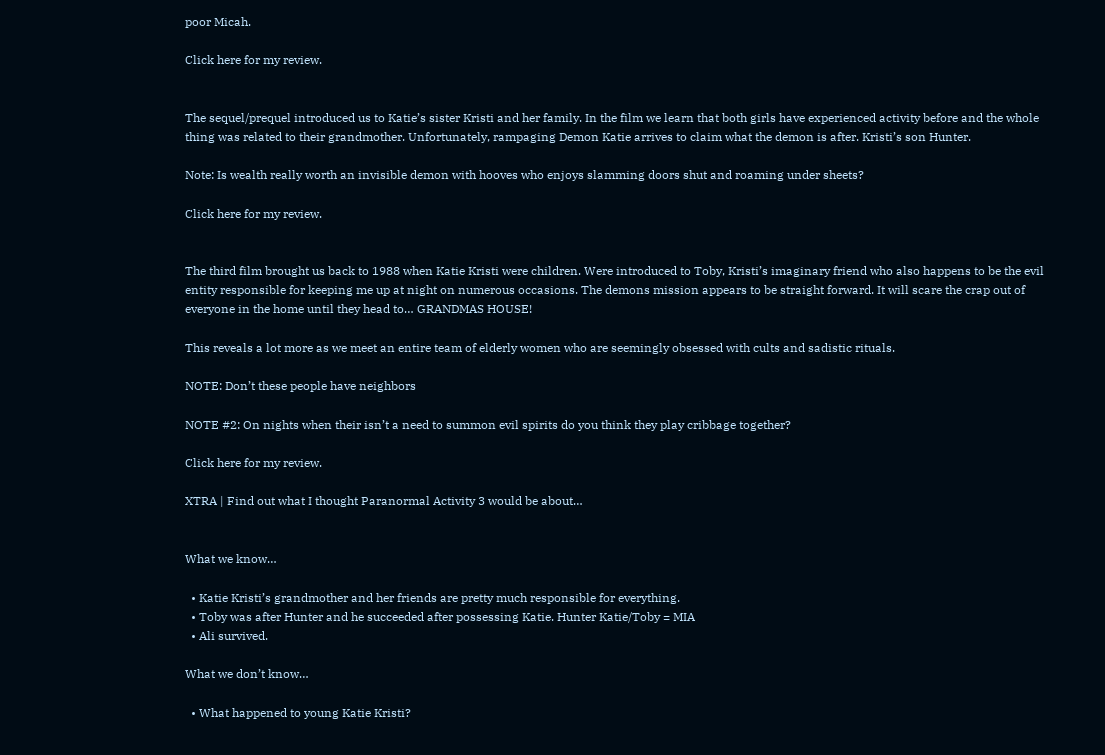poor Micah.

Click here for my review.


The sequel/prequel introduced us to Katie’s sister Kristi and her family. In the film we learn that both girls have experienced activity before and the whole thing was related to their grandmother. Unfortunately, rampaging Demon Katie arrives to claim what the demon is after. Kristi’s son Hunter.

Note: Is wealth really worth an invisible demon with hooves who enjoys slamming doors shut and roaming under sheets?

Click here for my review.


The third film brought us back to 1988 when Katie Kristi were children. Were introduced to Toby, Kristi’s imaginary friend who also happens to be the evil entity responsible for keeping me up at night on numerous occasions. The demons mission appears to be straight forward. It will scare the crap out of everyone in the home until they head to… GRANDMAS HOUSE!

This reveals a lot more as we meet an entire team of elderly women who are seemingly obsessed with cults and sadistic rituals.

NOTE: Don’t these people have neighbors

NOTE #2: On nights when their isn’t a need to summon evil spirits do you think they play cribbage together?

Click here for my review.

XTRA | Find out what I thought Paranormal Activity 3 would be about…


What we know…

  • Katie Kristi’s grandmother and her friends are pretty much responsible for everything.
  • Toby was after Hunter and he succeeded after possessing Katie. Hunter Katie/Toby = MIA
  • Ali survived.

What we don’t know…

  • What happened to young Katie Kristi?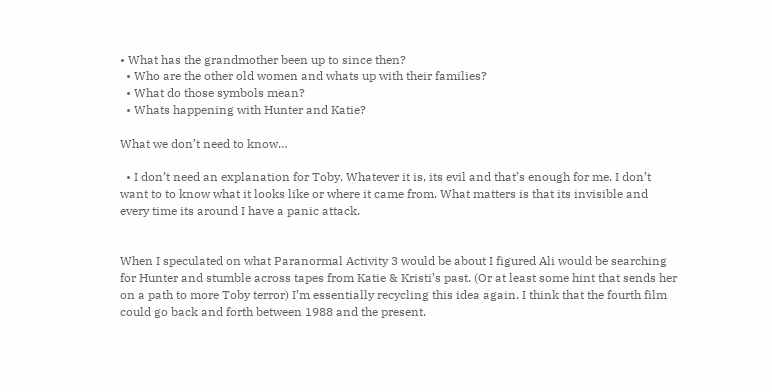• What has the grandmother been up to since then?
  • Who are the other old women and whats up with their families?
  • What do those symbols mean?
  • Whats happening with Hunter and Katie?

What we don’t need to know…

  • I don’t need an explanation for Toby. Whatever it is, its evil and that’s enough for me. I don’t want to to know what it looks like or where it came from. What matters is that its invisible and every time its around I have a panic attack.


When I speculated on what Paranormal Activity 3 would be about I figured Ali would be searching for Hunter and stumble across tapes from Katie & Kristi’s past. (Or at least some hint that sends her on a path to more Toby terror) I’m essentially recycling this idea again. I think that the fourth film could go back and forth between 1988 and the present.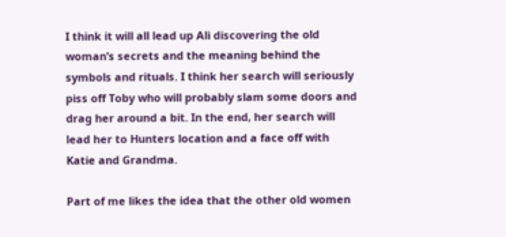I think it will all lead up Ali discovering the old woman’s secrets and the meaning behind the symbols and rituals. I think her search will seriously piss off Toby who will probably slam some doors and drag her around a bit. In the end, her search will lead her to Hunters location and a face off with Katie and Grandma.

Part of me likes the idea that the other old women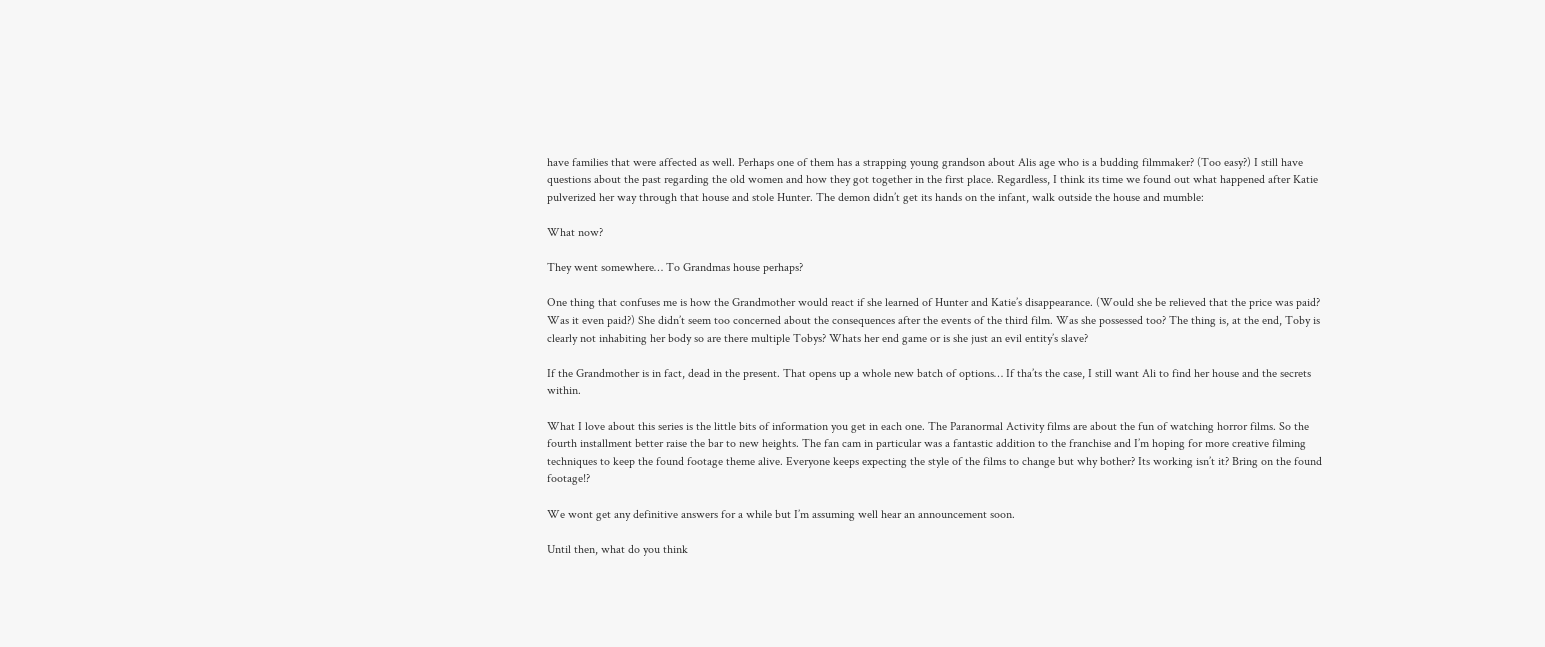have families that were affected as well. Perhaps one of them has a strapping young grandson about Alis age who is a budding filmmaker? (Too easy?) I still have questions about the past regarding the old women and how they got together in the first place. Regardless, I think its time we found out what happened after Katie pulverized her way through that house and stole Hunter. The demon didn’t get its hands on the infant, walk outside the house and mumble:

What now?

They went somewhere… To Grandmas house perhaps?

One thing that confuses me is how the Grandmother would react if she learned of Hunter and Katie’s disappearance. (Would she be relieved that the price was paid? Was it even paid?) She didn’t seem too concerned about the consequences after the events of the third film. Was she possessed too? The thing is, at the end, Toby is clearly not inhabiting her body so are there multiple Tobys? Whats her end game or is she just an evil entity’s slave?

If the Grandmother is in fact, dead in the present. That opens up a whole new batch of options… If tha’ts the case, I still want Ali to find her house and the secrets within.

What I love about this series is the little bits of information you get in each one. The Paranormal Activity films are about the fun of watching horror films. So the fourth installment better raise the bar to new heights. The fan cam in particular was a fantastic addition to the franchise and I’m hoping for more creative filming techniques to keep the found footage theme alive. Everyone keeps expecting the style of the films to change but why bother? Its working isn’t it? Bring on the found footage!?

We wont get any definitive answers for a while but I’m assuming well hear an announcement soon.

Until then, what do you think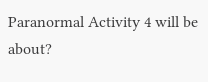Paranormal Activity 4 will be about?